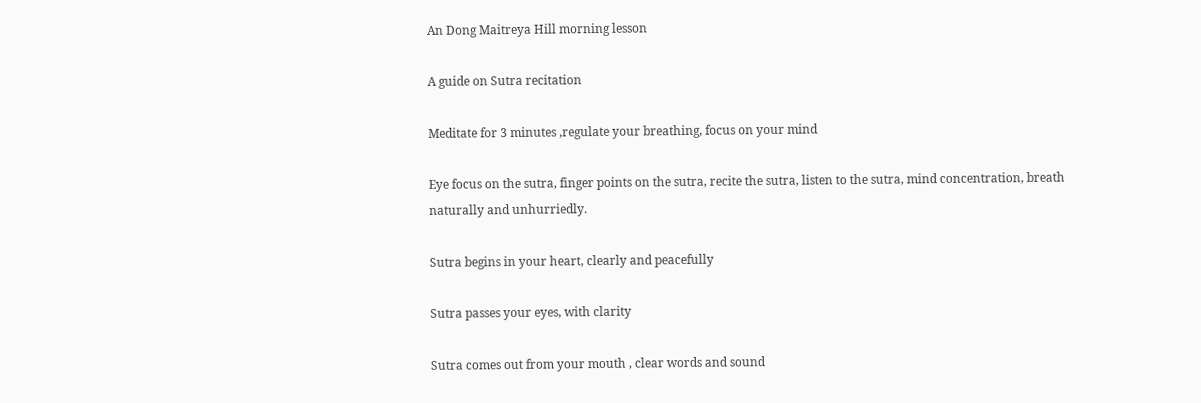An Dong Maitreya Hill morning lesson

A guide on Sutra recitation

Meditate for 3 minutes ,regulate your breathing, focus on your mind

Eye focus on the sutra, finger points on the sutra, recite the sutra, listen to the sutra, mind concentration, breath naturally and unhurriedly.

Sutra begins in your heart, clearly and peacefully

Sutra passes your eyes, with clarity

Sutra comes out from your mouth , clear words and sound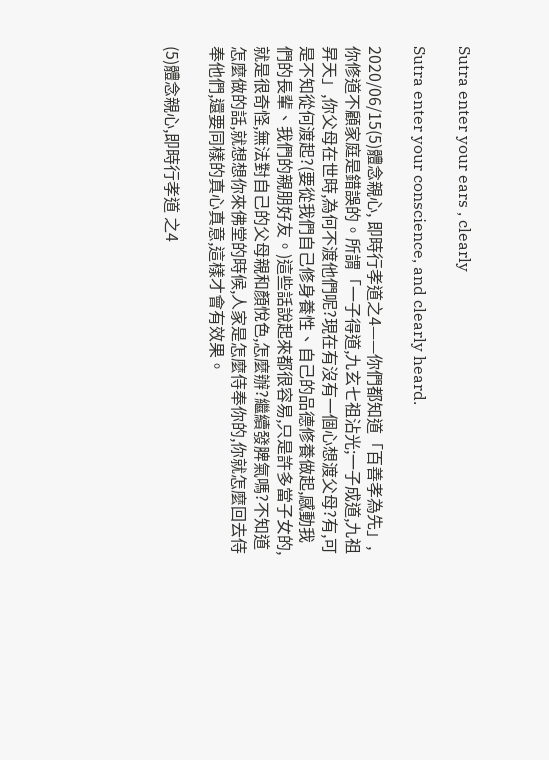Sutra enter your ears , clearly

Sutra enter your conscience, and clearly heard.

2020/06/15(5)體念親心, 即時行孝道之4——你們都知道「百善孝為先」,你修道不顧家庭是錯誤的。所謂「一子得道,九玄七祖沾光;一子成道,九祖昇天」,你父母在世時,為何不渡他們呢?現在有沒有一個心想渡父母?有,可是不知從何渡起?(要從我們自己修身養性、自己的品德修養做起,感動我們的長輩、我們的親朋好友。)這些話說起來都很容易,只是許多當子女的,就是很奇怪,無法對自己的父母親和顏悅色,怎麼辦?繼續發脾氣嗎?不知道怎麼做的話,就想想你來佛堂的時候,人家是怎麼侍奉你的,你就怎麼回去侍奉他們,還要同樣的真心真意,這樣才會有效果。

(5)體念親心,即時行孝道 之4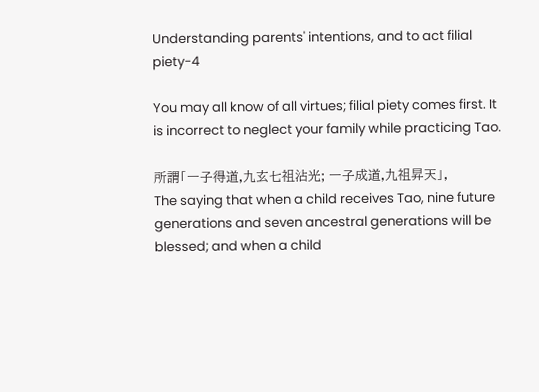Understanding parents' intentions, and to act filial piety-4

You may all know of all virtues; filial piety comes first. It is incorrect to neglect your family while practicing Tao.

所謂「一子得道,九玄七祖沾光; 一子成道,九祖昇天」,
The saying that when a child receives Tao, nine future generations and seven ancestral generations will be blessed; and when a child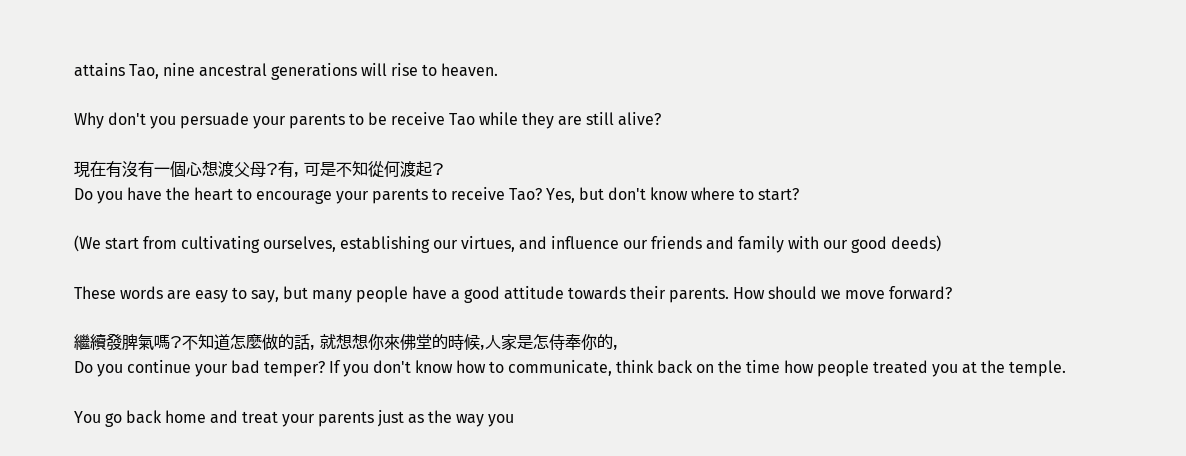attains Tao, nine ancestral generations will rise to heaven.

Why don't you persuade your parents to be receive Tao while they are still alive?

現在有沒有一個心想渡父母?有, 可是不知從何渡起?
Do you have the heart to encourage your parents to receive Tao? Yes, but don't know where to start?

(We start from cultivating ourselves, establishing our virtues, and influence our friends and family with our good deeds)

These words are easy to say, but many people have a good attitude towards their parents. How should we move forward?

繼續發脾氣嗎?不知道怎麼做的話, 就想想你來佛堂的時候,人家是怎侍奉你的,
Do you continue your bad temper? If you don't know how to communicate, think back on the time how people treated you at the temple.

You go back home and treat your parents just as the way you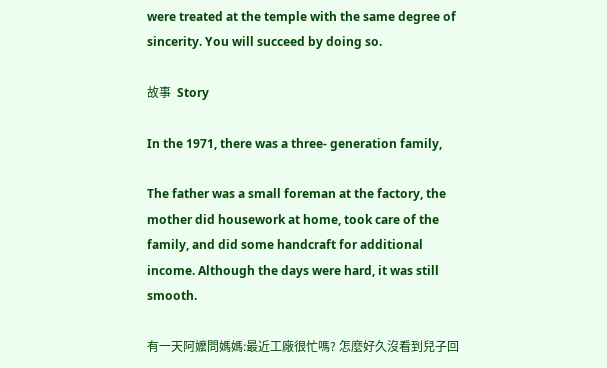were treated at the temple with the same degree of sincerity. You will succeed by doing so.

故事  Story

In the 1971, there was a three- generation family,

The father was a small foreman at the factory, the mother did housework at home, took care of the family, and did some handcraft for additional income. Although the days were hard, it was still smooth.

有一天阿嬤問媽媽:最近工廠很忙嗎? 怎麼好久沒看到兒子回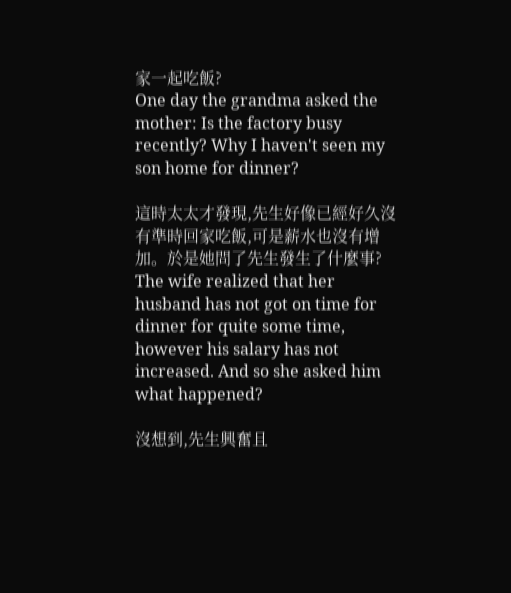家一起吃飯?
One day the grandma asked the mother: Is the factory busy recently? Why I haven't seen my son home for dinner?

這時太太才發現,先生好像已經好久沒 有準時回家吃飯,可是薪水也沒有增加。於是她問了先生發生了什麼事?
The wife realized that her husband has not got on time for dinner for quite some time, however his salary has not increased. And so she asked him what happened?

沒想到,先生興奮且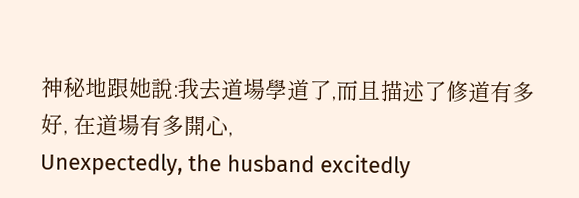神秘地跟她說:我去道場學道了,而且描述了修道有多好, 在道場有多開心,
Unexpectedly, the husband excitedly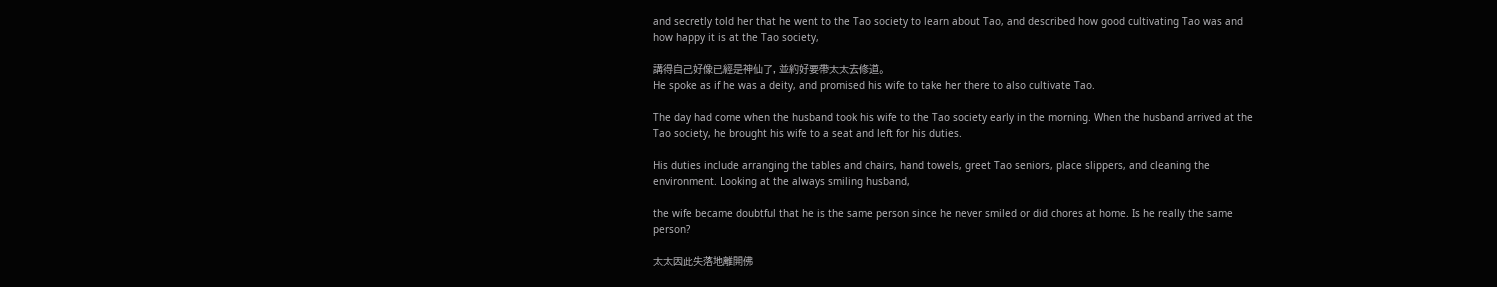and secretly told her that he went to the Tao society to learn about Tao, and described how good cultivating Tao was and how happy it is at the Tao society,

講得自己好像已經是神仙了, 並約好要帶太太去修道。
He spoke as if he was a deity, and promised his wife to take her there to also cultivate Tao.

The day had come when the husband took his wife to the Tao society early in the morning. When the husband arrived at the Tao society, he brought his wife to a seat and left for his duties.

His duties include arranging the tables and chairs, hand towels, greet Tao seniors, place slippers, and cleaning the environment. Looking at the always smiling husband,

the wife became doubtful that he is the same person since he never smiled or did chores at home. Is he really the same person?

太太因此失落地離開佛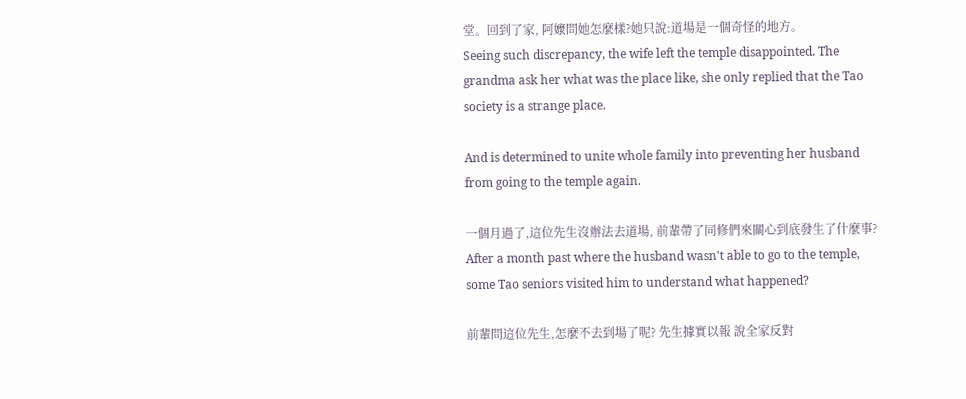堂。回到了家, 阿嬤問她怎麼樣?她只說:道場是一個奇怪的地方。
Seeing such discrepancy, the wife left the temple disappointed. The grandma ask her what was the place like, she only replied that the Tao society is a strange place.

And is determined to unite whole family into preventing her husband from going to the temple again.

一個月過了,這位先生沒辦法去道場, 前輩帶了同修們來關心到底發生了什麼事?
After a month past where the husband wasn't able to go to the temple, some Tao seniors visited him to understand what happened?

前輩問這位先生,怎麼不去到場了呢? 先生據實以報 說全家反對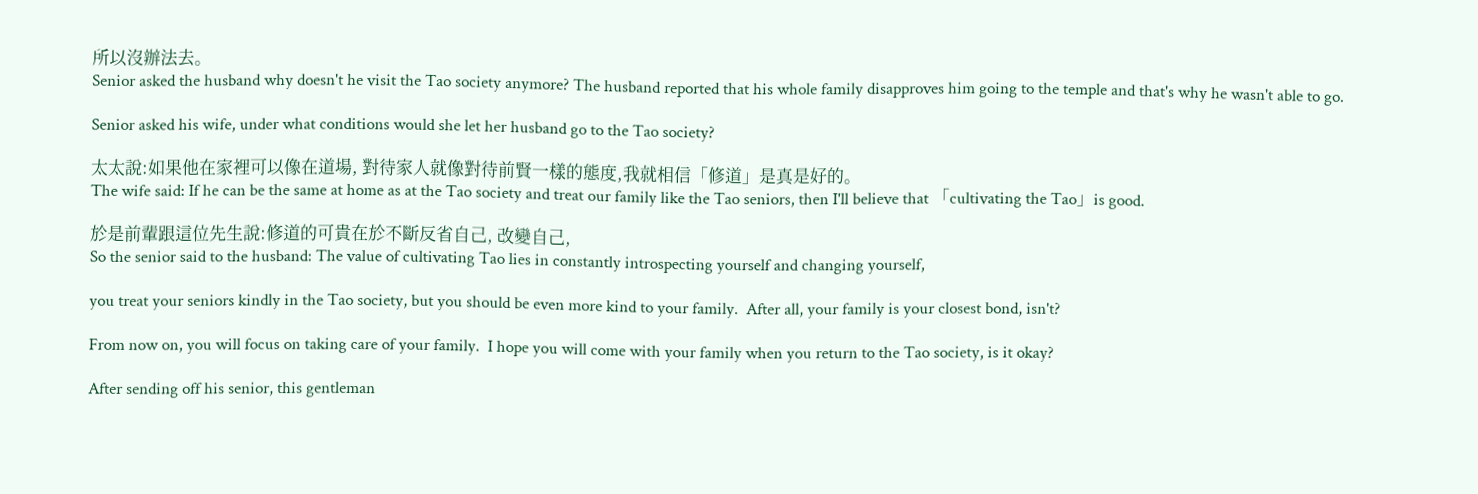所以沒辦法去。
Senior asked the husband why doesn't he visit the Tao society anymore? The husband reported that his whole family disapproves him going to the temple and that's why he wasn't able to go.

Senior asked his wife, under what conditions would she let her husband go to the Tao society?

太太說:如果他在家裡可以像在道場, 對待家人就像對待前賢一樣的態度,我就相信「修道」是真是好的。
The wife said: If he can be the same at home as at the Tao society and treat our family like the Tao seniors, then I'll believe that 「cultivating the Tao」is good.

於是前輩跟這位先生說:修道的可貴在於不斷反省自己, 改變自己,
So the senior said to the husband: The value of cultivating Tao lies in constantly introspecting yourself and changing yourself,

you treat your seniors kindly in the Tao society, but you should be even more kind to your family.  After all, your family is your closest bond, isn't?

From now on, you will focus on taking care of your family.  I hope you will come with your family when you return to the Tao society, is it okay?

After sending off his senior, this gentleman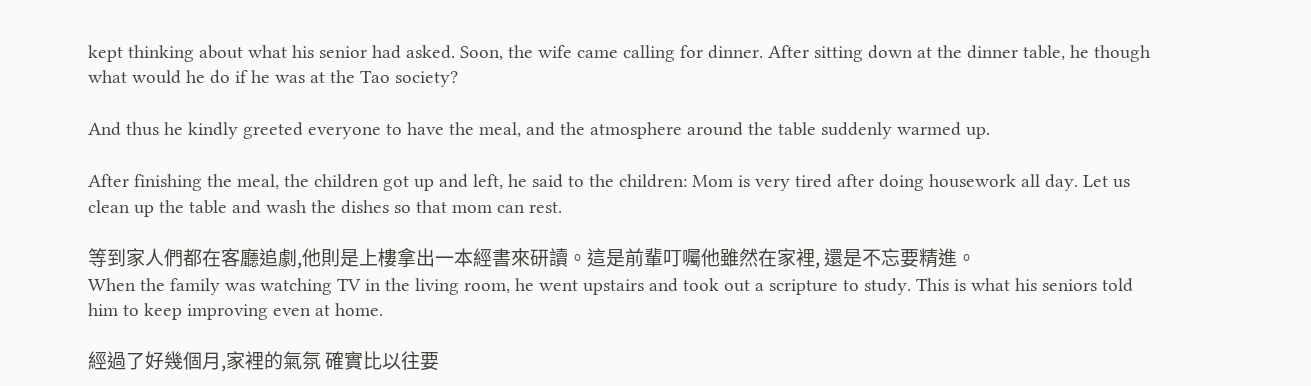kept thinking about what his senior had asked. Soon, the wife came calling for dinner. After sitting down at the dinner table, he though what would he do if he was at the Tao society?

And thus he kindly greeted everyone to have the meal, and the atmosphere around the table suddenly warmed up.

After finishing the meal, the children got up and left, he said to the children: Mom is very tired after doing housework all day. Let us clean up the table and wash the dishes so that mom can rest.

等到家人們都在客廳追劇,他則是上樓拿出一本經書來研讀。這是前輩叮囑他雖然在家裡, 還是不忘要精進。
When the family was watching TV in the living room, he went upstairs and took out a scripture to study. This is what his seniors told him to keep improving even at home.

經過了好幾個月,家裡的氣氛 確實比以往要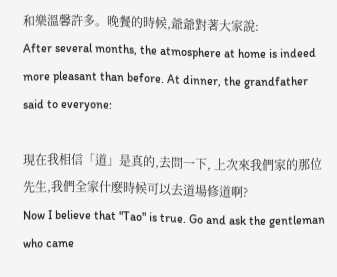和樂溫馨許多。晚餐的時候,爺爺對著大家說:
After several months, the atmosphere at home is indeed more pleasant than before. At dinner, the grandfather said to everyone:

現在我相信「道」是真的,去問一下, 上次來我們家的那位先生,我們全家什麼時候可以去道場修道啊?
Now I believe that "Tao" is true. Go and ask the gentleman who came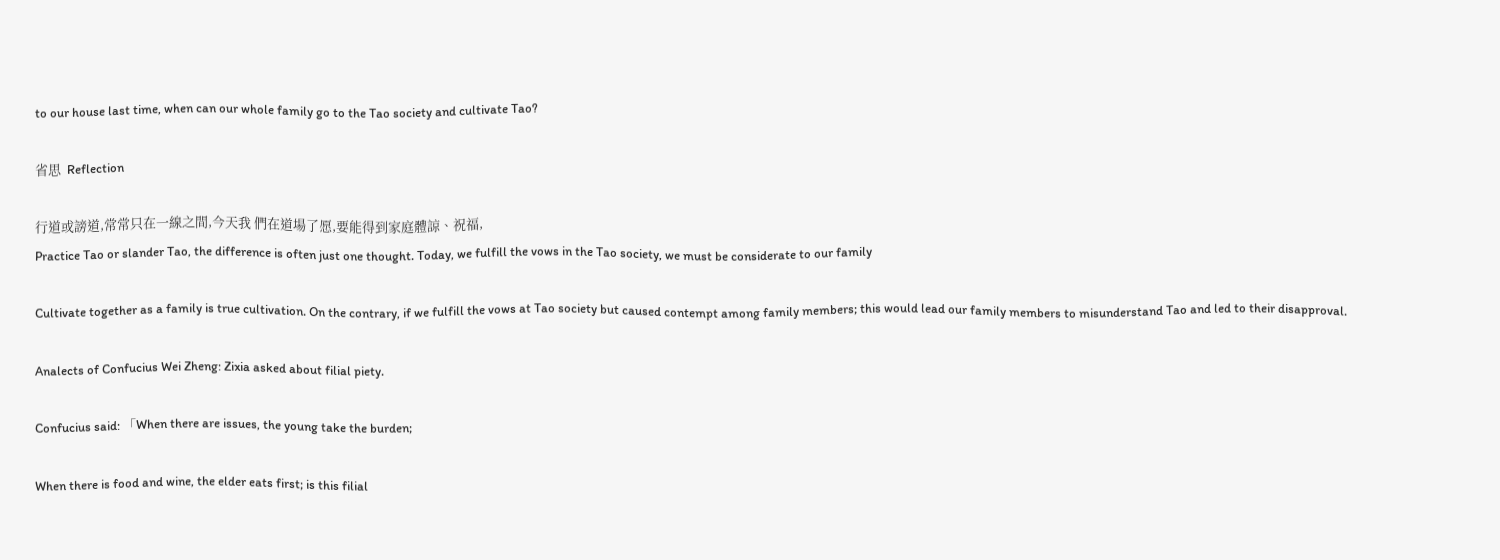to our house last time, when can our whole family go to the Tao society and cultivate Tao?

省思  Reflection

行道或謗道,常常只在一線之間,今天我 們在道場了愿,要能得到家庭體諒、祝福,
Practice Tao or slander Tao, the difference is often just one thought. Today, we fulfill the vows in the Tao society, we must be considerate to our family

Cultivate together as a family is true cultivation. On the contrary, if we fulfill the vows at Tao society but caused contempt among family members; this would lead our family members to misunderstand Tao and led to their disapproval.

Analects of Confucius Wei Zheng: Zixia asked about filial piety.

Confucius said: 「When there are issues, the young take the burden;

When there is food and wine, the elder eats first; is this filial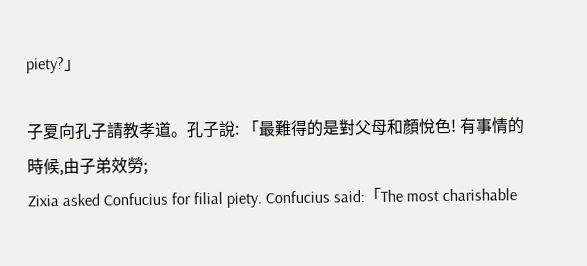piety?」

子夏向孔子請教孝道。孔子說: 「最難得的是對父母和顏悅色! 有事情的時候,由子弟效勞;
Zixia asked Confucius for filial piety. Confucius said:「The most charishable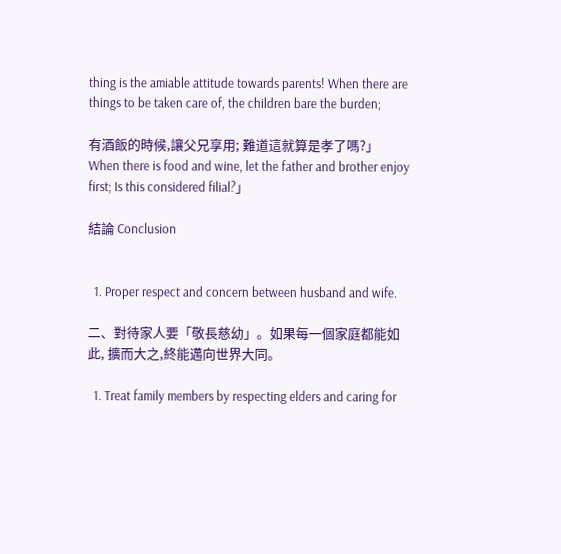thing is the amiable attitude towards parents! When there are things to be taken care of, the children bare the burden;

有酒飯的時候,讓父兄享用; 難道這就算是孝了嗎?」
When there is food and wine, let the father and brother enjoy first; Is this considered filial?」

結論 Conclusion


  1. Proper respect and concern between husband and wife.

二、對待家人要「敬長慈幼」。如果每一個家庭都能如此, 擴而大之,終能邁向世界大同。

  1. Treat family members by respecting elders and caring for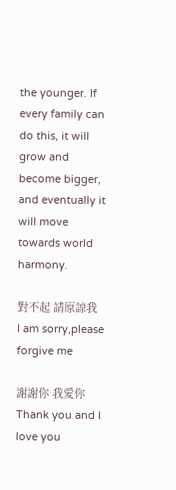the younger. If every family can do this, it will grow and become bigger, and eventually it will move towards world harmony.

對不起 請原諒我
I am sorry,please forgive me

謝謝你 我愛你
Thank you and I love you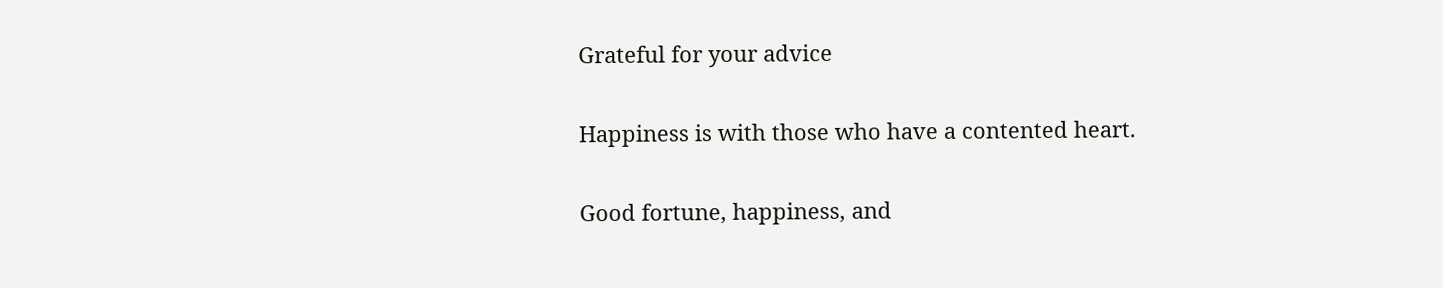Grateful for your advice

Happiness is with those who have a contented heart.

Good fortune, happiness, and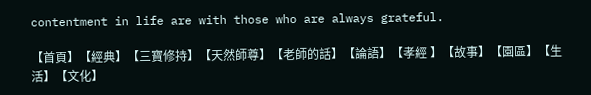contentment in life are with those who are always grateful.

【首頁】【經典】【三寶修持】【天然師尊】【老師的話】【論語】【孝經 】【故事】【園區】【生活】【文化】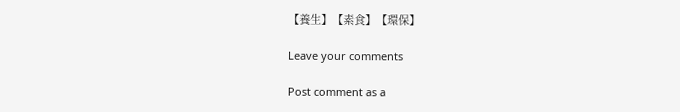【養生】【素食】【環保】

Leave your comments

Post comment as a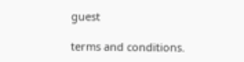guest

terms and conditions.